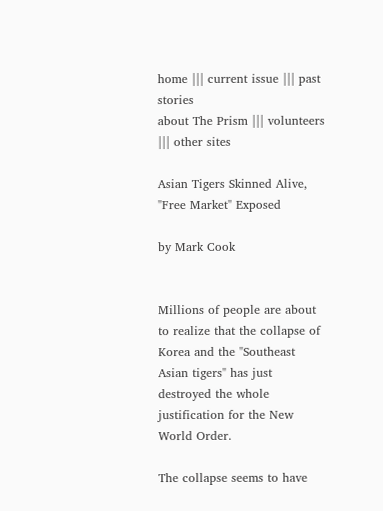home ||| current issue ||| past stories
about The Prism ||| volunteers ||| other sites

Asian Tigers Skinned Alive,
"Free Market" Exposed

by Mark Cook


Millions of people are about to realize that the collapse of Korea and the "Southeast Asian tigers" has just destroyed the whole justification for the New World Order.

The collapse seems to have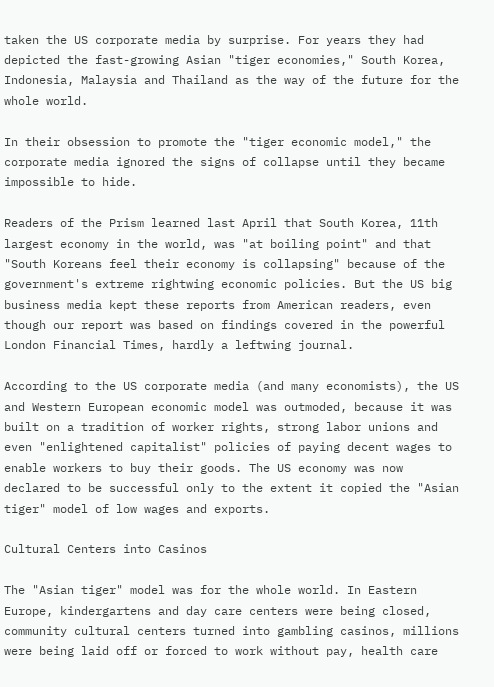taken the US corporate media by surprise. For years they had depicted the fast-growing Asian "tiger economies," South Korea, Indonesia, Malaysia and Thailand as the way of the future for the whole world.

In their obsession to promote the "tiger economic model," the corporate media ignored the signs of collapse until they became impossible to hide.

Readers of the Prism learned last April that South Korea, 11th largest economy in the world, was "at boiling point" and that "South Koreans feel their economy is collapsing" because of the government's extreme rightwing economic policies. But the US big business media kept these reports from American readers, even though our report was based on findings covered in the powerful London Financial Times, hardly a leftwing journal.

According to the US corporate media (and many economists), the US and Western European economic model was outmoded, because it was built on a tradition of worker rights, strong labor unions and even "enlightened capitalist" policies of paying decent wages to enable workers to buy their goods. The US economy was now declared to be successful only to the extent it copied the "Asian tiger" model of low wages and exports.

Cultural Centers into Casinos

The "Asian tiger" model was for the whole world. In Eastern Europe, kindergartens and day care centers were being closed, community cultural centers turned into gambling casinos, millions were being laid off or forced to work without pay, health care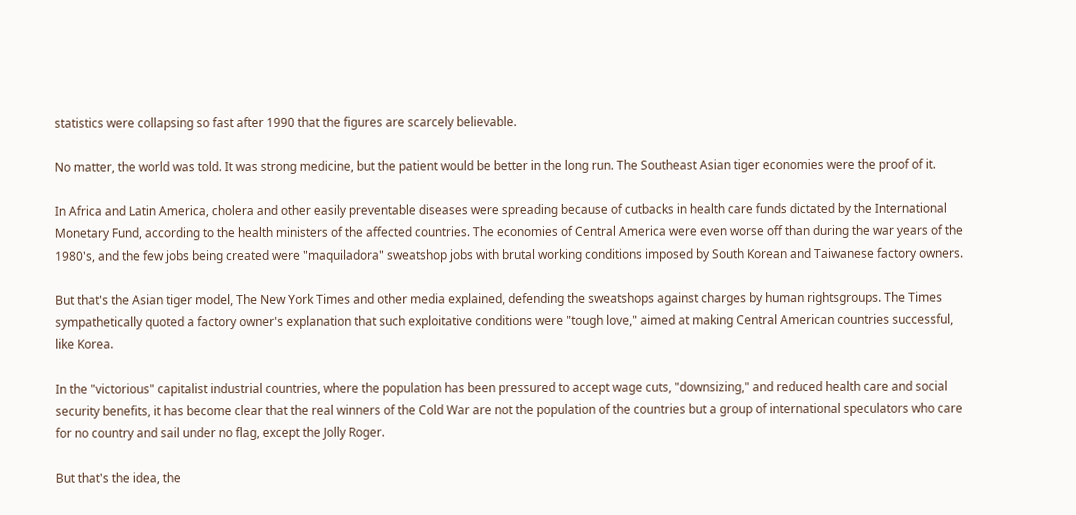statistics were collapsing so fast after 1990 that the figures are scarcely believable.

No matter, the world was told. It was strong medicine, but the patient would be better in the long run. The Southeast Asian tiger economies were the proof of it.

In Africa and Latin America, cholera and other easily preventable diseases were spreading because of cutbacks in health care funds dictated by the International Monetary Fund, according to the health ministers of the affected countries. The economies of Central America were even worse off than during the war years of the 1980's, and the few jobs being created were "maquiladora" sweatshop jobs with brutal working conditions imposed by South Korean and Taiwanese factory owners.

But that's the Asian tiger model, The New York Times and other media explained, defending the sweatshops against charges by human rightsgroups. The Times sympathetically quoted a factory owner's explanation that such exploitative conditions were "tough love," aimed at making Central American countries successful, like Korea.

In the "victorious" capitalist industrial countries, where the population has been pressured to accept wage cuts, "downsizing," and reduced health care and social security benefits, it has become clear that the real winners of the Cold War are not the population of the countries but a group of international speculators who care for no country and sail under no flag, except the Jolly Roger.

But that's the idea, the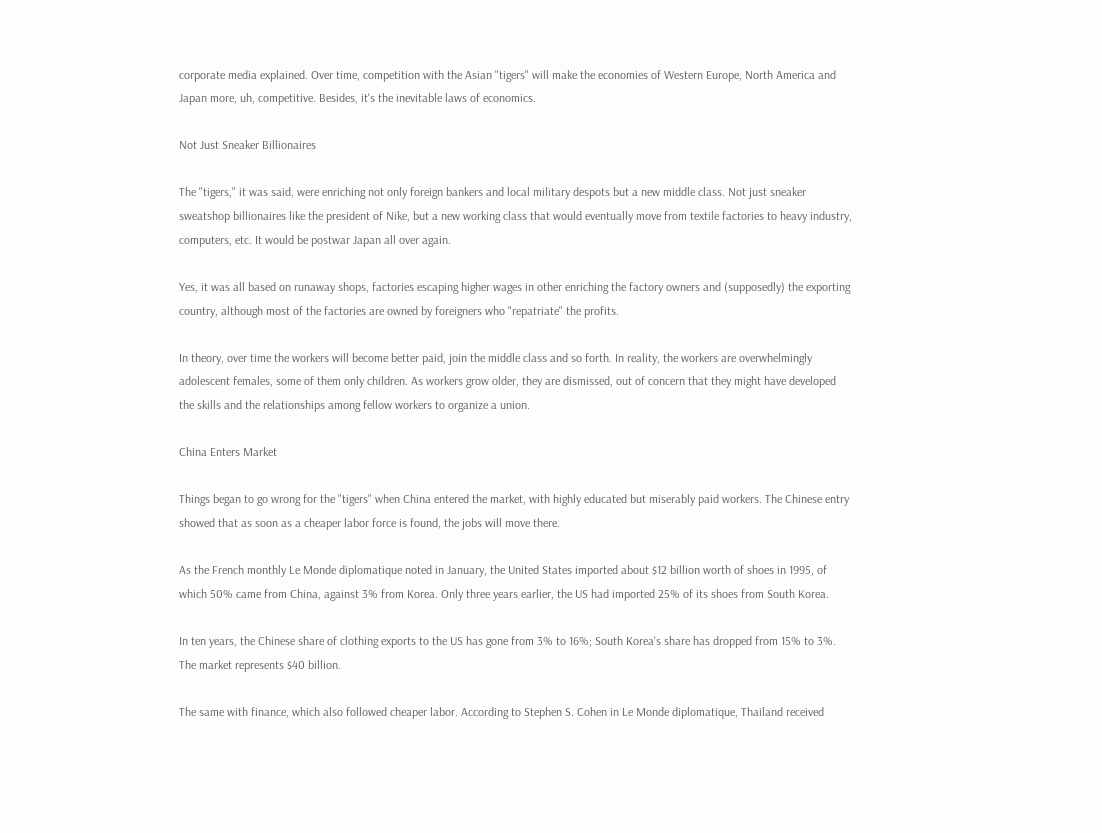corporate media explained. Over time, competition with the Asian "tigers" will make the economies of Western Europe, North America and Japan more, uh, competitive. Besides, it's the inevitable laws of economics.

Not Just Sneaker Billionaires

The "tigers," it was said, were enriching not only foreign bankers and local military despots but a new middle class. Not just sneaker sweatshop billionaires like the president of Nike, but a new working class that would eventually move from textile factories to heavy industry, computers, etc. It would be postwar Japan all over again.

Yes, it was all based on runaway shops, factories escaping higher wages in other enriching the factory owners and (supposedly) the exporting country, although most of the factories are owned by foreigners who "repatriate" the profits.

In theory, over time the workers will become better paid, join the middle class and so forth. In reality, the workers are overwhelmingly adolescent females, some of them only children. As workers grow older, they are dismissed, out of concern that they might have developed the skills and the relationships among fellow workers to organize a union.

China Enters Market

Things began to go wrong for the "tigers" when China entered the market, with highly educated but miserably paid workers. The Chinese entry showed that as soon as a cheaper labor force is found, the jobs will move there.

As the French monthly Le Monde diplomatique noted in January, the United States imported about $12 billion worth of shoes in 1995, of which 50% came from China, against 3% from Korea. Only three years earlier, the US had imported 25% of its shoes from South Korea.

In ten years, the Chinese share of clothing exports to the US has gone from 3% to 16%; South Korea's share has dropped from 15% to 3%. The market represents $40 billion.

The same with finance, which also followed cheaper labor. According to Stephen S. Cohen in Le Monde diplomatique, Thailand received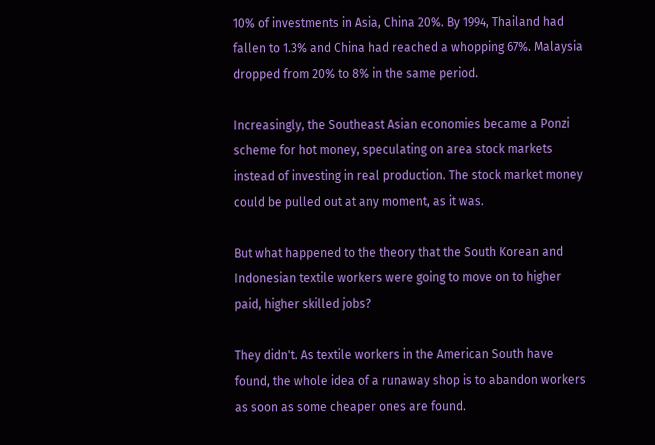10% of investments in Asia, China 20%. By 1994, Thailand had fallen to 1.3% and China had reached a whopping 67%. Malaysia dropped from 20% to 8% in the same period.

Increasingly, the Southeast Asian economies became a Ponzi scheme for hot money, speculating on area stock markets instead of investing in real production. The stock market money could be pulled out at any moment, as it was.

But what happened to the theory that the South Korean and Indonesian textile workers were going to move on to higher paid, higher skilled jobs?

They didn't. As textile workers in the American South have found, the whole idea of a runaway shop is to abandon workers as soon as some cheaper ones are found.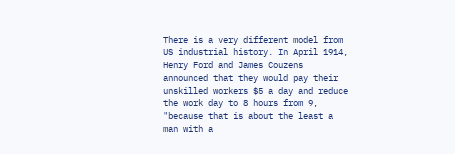There is a very different model from US industrial history. In April 1914, Henry Ford and James Couzens announced that they would pay their unskilled workers $5 a day and reduce the work day to 8 hours from 9, "because that is about the least a man with a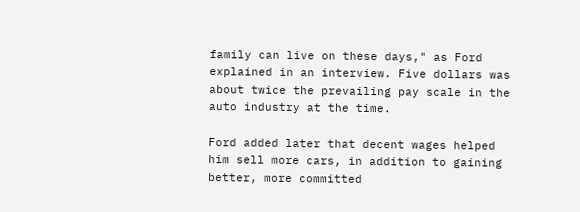family can live on these days," as Ford explained in an interview. Five dollars was about twice the prevailing pay scale in the auto industry at the time.

Ford added later that decent wages helped him sell more cars, in addition to gaining better, more committed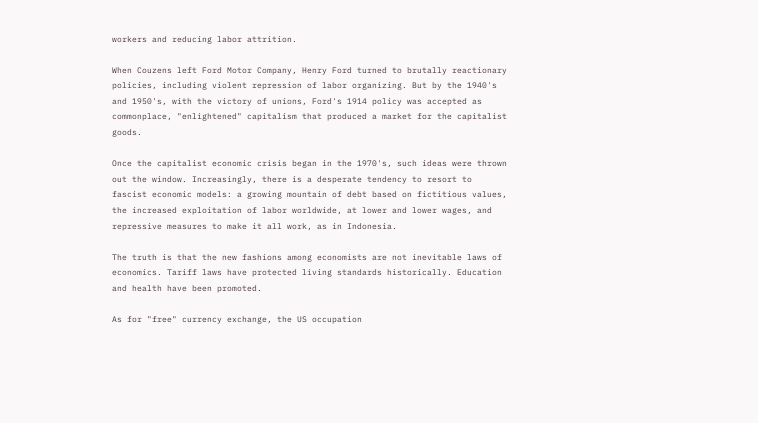workers and reducing labor attrition.

When Couzens left Ford Motor Company, Henry Ford turned to brutally reactionary policies, including violent repression of labor organizing. But by the 1940's and 1950's, with the victory of unions, Ford's 1914 policy was accepted as commonplace, "enlightened" capitalism that produced a market for the capitalist goods.

Once the capitalist economic crisis began in the 1970's, such ideas were thrown out the window. Increasingly, there is a desperate tendency to resort to fascist economic models: a growing mountain of debt based on fictitious values, the increased exploitation of labor worldwide, at lower and lower wages, and repressive measures to make it all work, as in Indonesia.

The truth is that the new fashions among economists are not inevitable laws of economics. Tariff laws have protected living standards historically. Education and health have been promoted.

As for "free" currency exchange, the US occupation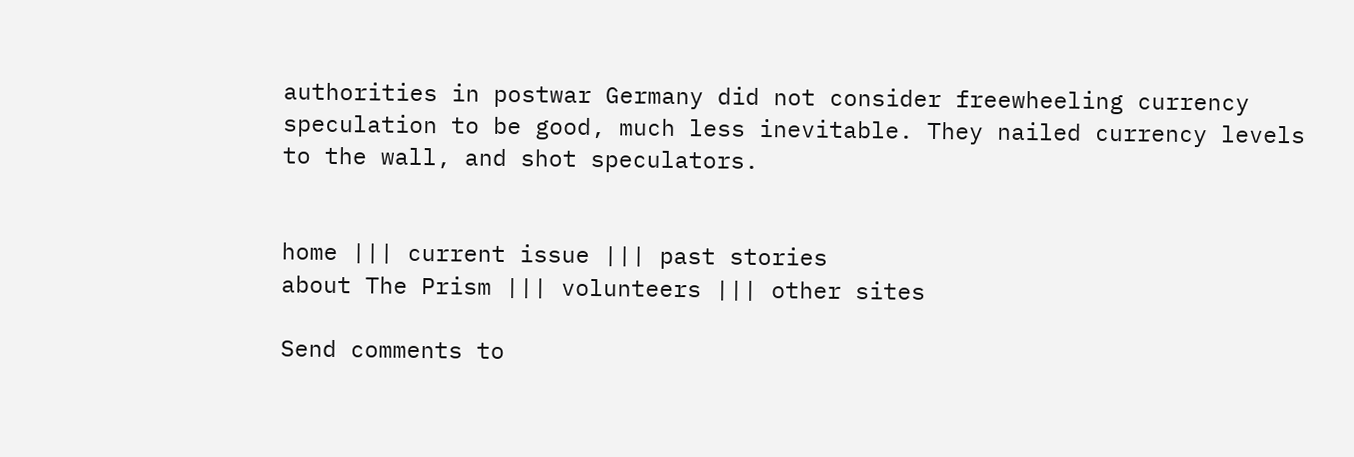authorities in postwar Germany did not consider freewheeling currency speculation to be good, much less inevitable. They nailed currency levels to the wall, and shot speculators.


home ||| current issue ||| past stories
about The Prism ||| volunteers ||| other sites

Send comments to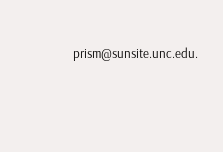prism@sunsite.unc.edu.